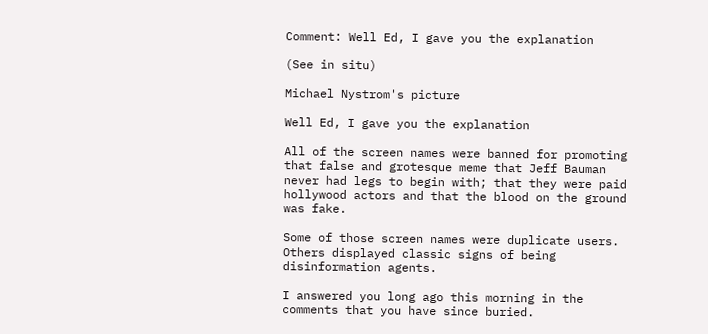Comment: Well Ed, I gave you the explanation

(See in situ)

Michael Nystrom's picture

Well Ed, I gave you the explanation

All of the screen names were banned for promoting that false and grotesque meme that Jeff Bauman never had legs to begin with; that they were paid hollywood actors and that the blood on the ground was fake.

Some of those screen names were duplicate users. Others displayed classic signs of being disinformation agents.

I answered you long ago this morning in the comments that you have since buried.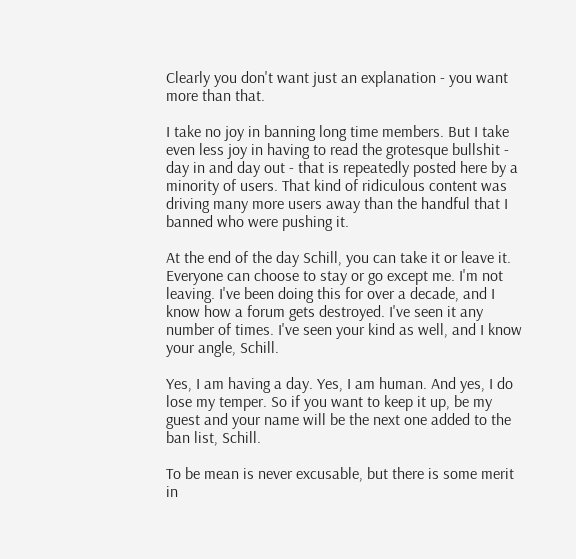Clearly you don't want just an explanation - you want more than that.

I take no joy in banning long time members. But I take even less joy in having to read the grotesque bullshit - day in and day out - that is repeatedly posted here by a minority of users. That kind of ridiculous content was driving many more users away than the handful that I banned who were pushing it.

At the end of the day Schill, you can take it or leave it. Everyone can choose to stay or go except me. I'm not leaving. I've been doing this for over a decade, and I know how a forum gets destroyed. I've seen it any number of times. I've seen your kind as well, and I know your angle, Schill.

Yes, I am having a day. Yes, I am human. And yes, I do lose my temper. So if you want to keep it up, be my guest and your name will be the next one added to the ban list, Schill.

To be mean is never excusable, but there is some merit in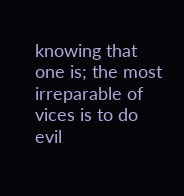knowing that one is; the most irreparable of vices is to do evil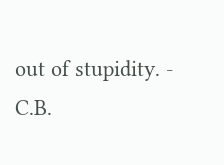out of stupidity. - C.B.